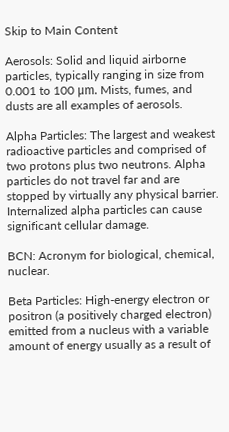Skip to Main Content

Aerosols: Solid and liquid airborne particles, typically ranging in size from 0.001 to 100 μm. Mists, fumes, and dusts are all examples of aerosols.

Alpha Particles: The largest and weakest radioactive particles and comprised of two protons plus two neutrons. Alpha particles do not travel far and are stopped by virtually any physical barrier. Internalized alpha particles can cause significant cellular damage.

BCN: Acronym for biological, chemical, nuclear.

Beta Particles: High-energy electron or positron (a positively charged electron) emitted from a nucleus with a variable amount of energy usually as a result of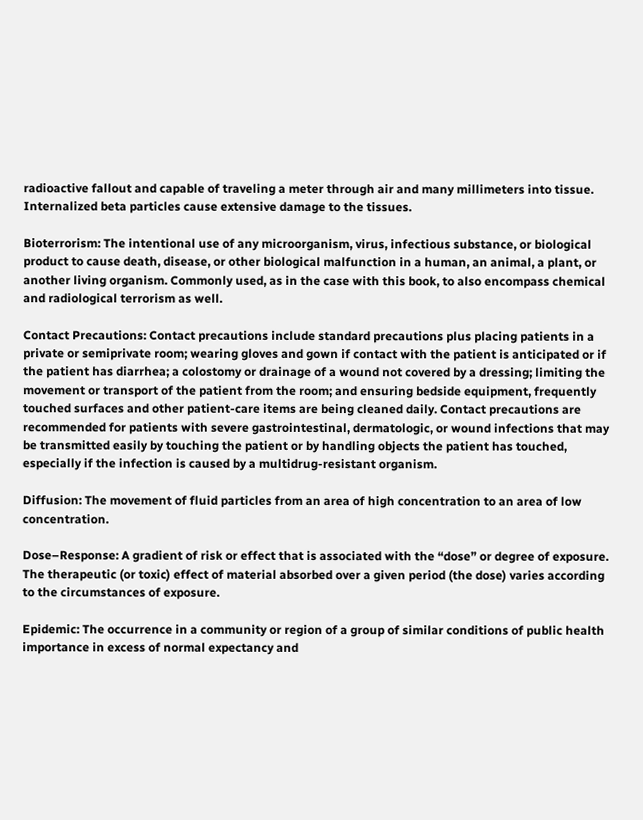radioactive fallout and capable of traveling a meter through air and many millimeters into tissue. Internalized beta particles cause extensive damage to the tissues.

Bioterrorism: The intentional use of any microorganism, virus, infectious substance, or biological product to cause death, disease, or other biological malfunction in a human, an animal, a plant, or another living organism. Commonly used, as in the case with this book, to also encompass chemical and radiological terrorism as well.

Contact Precautions: Contact precautions include standard precautions plus placing patients in a private or semiprivate room; wearing gloves and gown if contact with the patient is anticipated or if the patient has diarrhea; a colostomy or drainage of a wound not covered by a dressing; limiting the movement or transport of the patient from the room; and ensuring bedside equipment, frequently touched surfaces and other patient-care items are being cleaned daily. Contact precautions are recommended for patients with severe gastrointestinal, dermatologic, or wound infections that may be transmitted easily by touching the patient or by handling objects the patient has touched, especially if the infection is caused by a multidrug-resistant organism.

Diffusion: The movement of fluid particles from an area of high concentration to an area of low concentration.

Dose–Response: A gradient of risk or effect that is associated with the “dose” or degree of exposure. The therapeutic (or toxic) effect of material absorbed over a given period (the dose) varies according to the circumstances of exposure.

Epidemic: The occurrence in a community or region of a group of similar conditions of public health importance in excess of normal expectancy and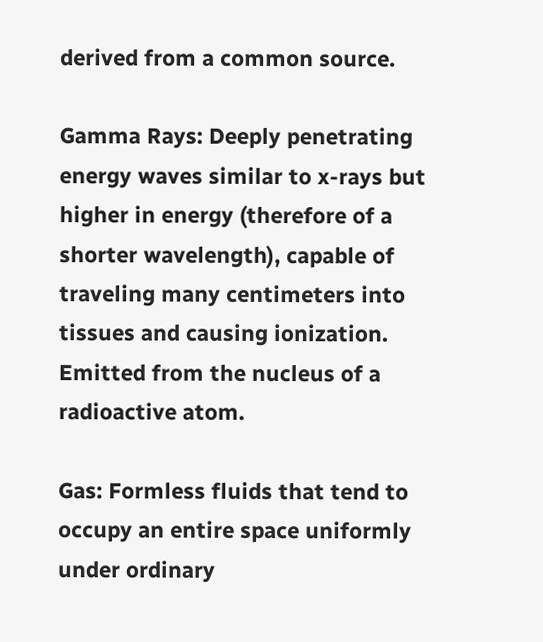derived from a common source.

Gamma Rays: Deeply penetrating energy waves similar to x-rays but higher in energy (therefore of a shorter wavelength), capable of traveling many centimeters into tissues and causing ionization. Emitted from the nucleus of a radioactive atom.

Gas: Formless fluids that tend to occupy an entire space uniformly under ordinary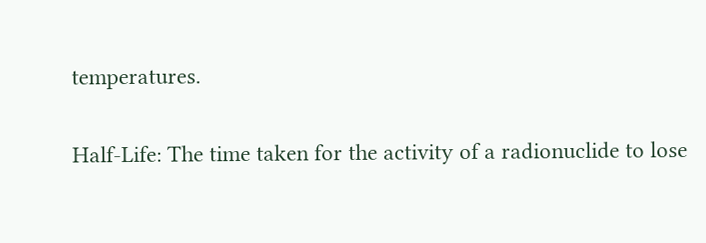temperatures.

Half-Life: The time taken for the activity of a radionuclide to lose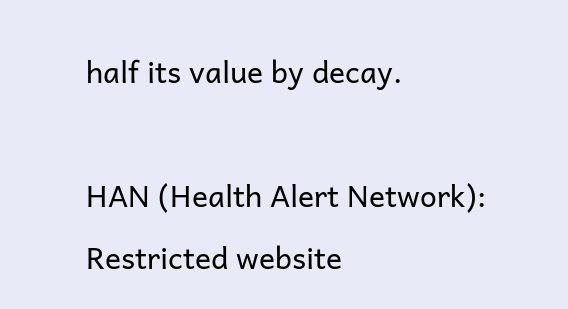half its value by decay.

HAN (Health Alert Network): Restricted website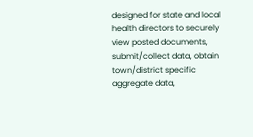designed for state and local health directors to securely view posted documents, submit/collect data, obtain town/district specific aggregate data,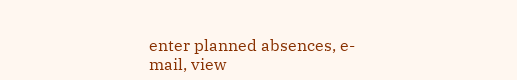enter planned absences, e-mail, view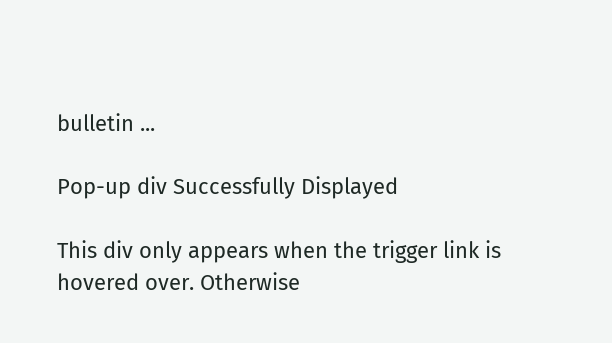bulletin ...

Pop-up div Successfully Displayed

This div only appears when the trigger link is hovered over. Otherwise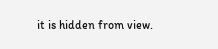it is hidden from view.